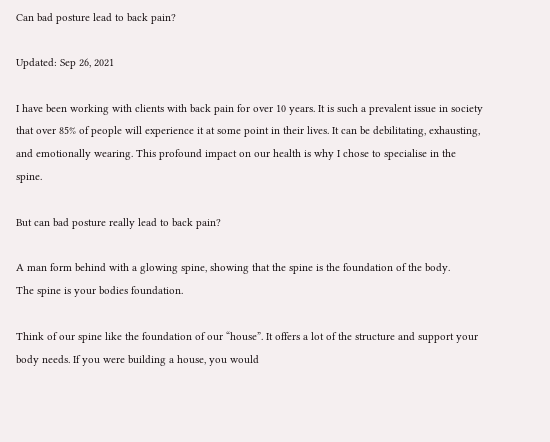Can bad posture lead to back pain?

Updated: Sep 26, 2021

I have been working with clients with back pain for over 10 years. It is such a prevalent issue in society that over 85% of people will experience it at some point in their lives. It can be debilitating, exhausting, and emotionally wearing. This profound impact on our health is why I chose to specialise in the spine.

But can bad posture really lead to back pain?

A man form behind with a glowing spine, showing that the spine is the foundation of the body.
The spine is your bodies foundation.

Think of our spine like the foundation of our “house”. It offers a lot of the structure and support your body needs. If you were building a house, you would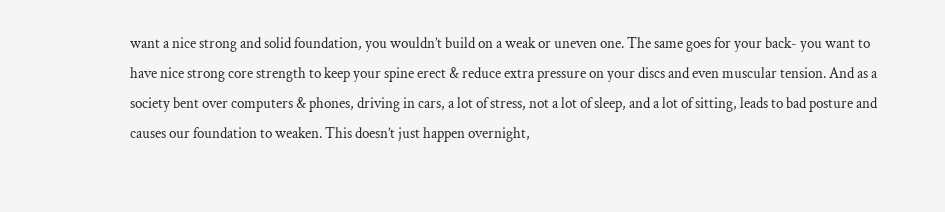want a nice strong and solid foundation, you wouldn’t build on a weak or uneven one. The same goes for your back- you want to have nice strong core strength to keep your spine erect & reduce extra pressure on your discs and even muscular tension. And as a society bent over computers & phones, driving in cars, a lot of stress, not a lot of sleep, and a lot of sitting, leads to bad posture and causes our foundation to weaken. This doesn’t just happen overnight,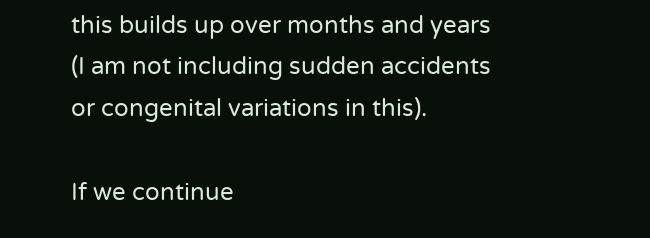this builds up over months and years (I am not including sudden accidents or congenital variations in this).

If we continue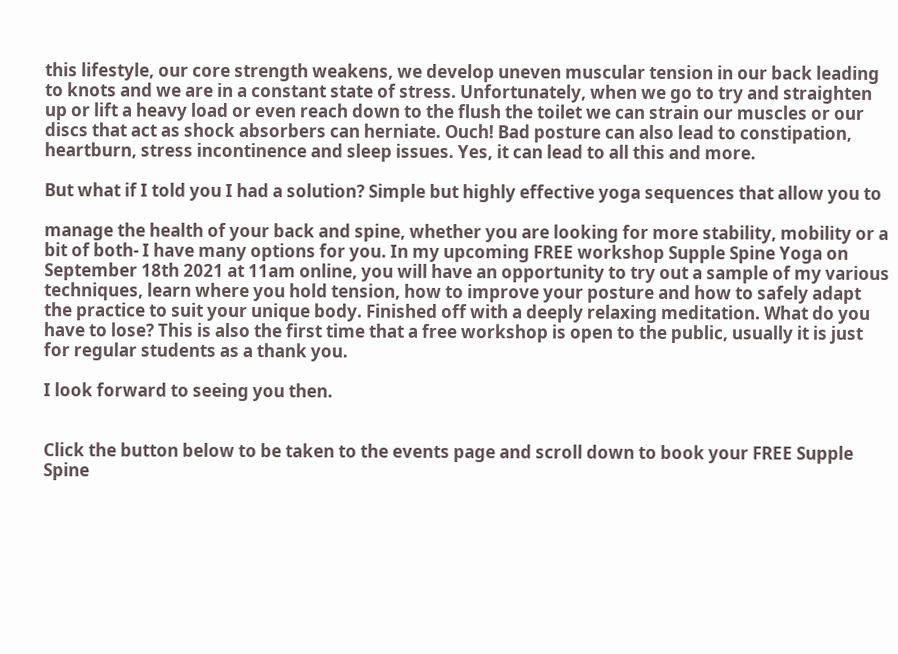this lifestyle, our core strength weakens, we develop uneven muscular tension in our back leading to knots and we are in a constant state of stress. Unfortunately, when we go to try and straighten up or lift a heavy load or even reach down to the flush the toilet we can strain our muscles or our discs that act as shock absorbers can herniate. Ouch! Bad posture can also lead to constipation, heartburn, stress incontinence and sleep issues. Yes, it can lead to all this and more.

But what if I told you I had a solution? Simple but highly effective yoga sequences that allow you to

manage the health of your back and spine, whether you are looking for more stability, mobility or a bit of both- I have many options for you. In my upcoming FREE workshop Supple Spine Yoga on September 18th 2021 at 11am online, you will have an opportunity to try out a sample of my various techniques, learn where you hold tension, how to improve your posture and how to safely adapt the practice to suit your unique body. Finished off with a deeply relaxing meditation. What do you have to lose? This is also the first time that a free workshop is open to the public, usually it is just for regular students as a thank you.

I look forward to seeing you then.


Click the button below to be taken to the events page and scroll down to book your FREE Supple Spine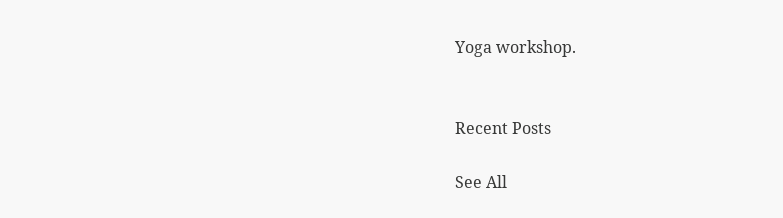Yoga workshop.


Recent Posts

See All